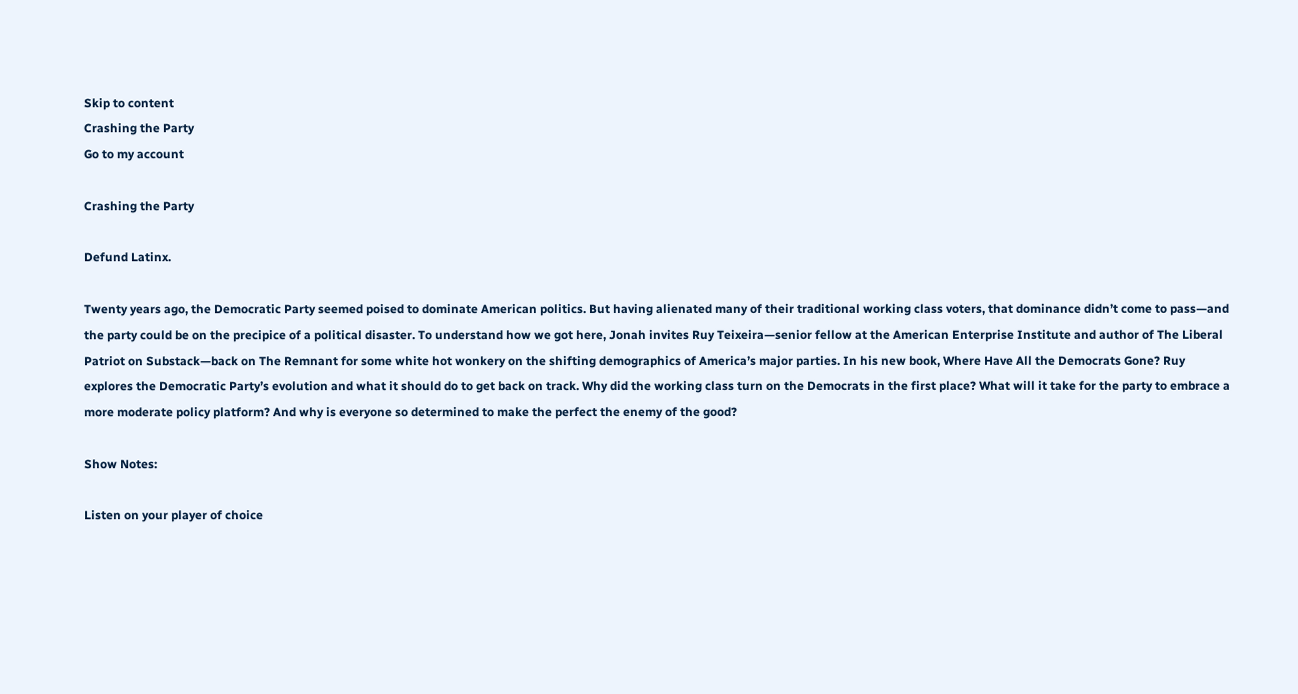Skip to content
Crashing the Party
Go to my account

Crashing the Party

Defund Latinx.

Twenty years ago, the Democratic Party seemed poised to dominate American politics. But having alienated many of their traditional working class voters, that dominance didn’t come to pass—and the party could be on the precipice of a political disaster. To understand how we got here, Jonah invites Ruy Teixeira—senior fellow at the American Enterprise Institute and author of The Liberal Patriot on Substack—back on The Remnant for some white hot wonkery on the shifting demographics of America’s major parties. In his new book, Where Have All the Democrats Gone? Ruy explores the Democratic Party’s evolution and what it should do to get back on track. Why did the working class turn on the Democrats in the first place? What will it take for the party to embrace a more moderate policy platform? And why is everyone so determined to make the perfect the enemy of the good?

Show Notes:

Listen on your player of choice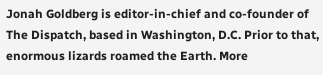Jonah Goldberg is editor-in-chief and co-founder of The Dispatch, based in Washington, D.C. Prior to that, enormous lizards roamed the Earth. More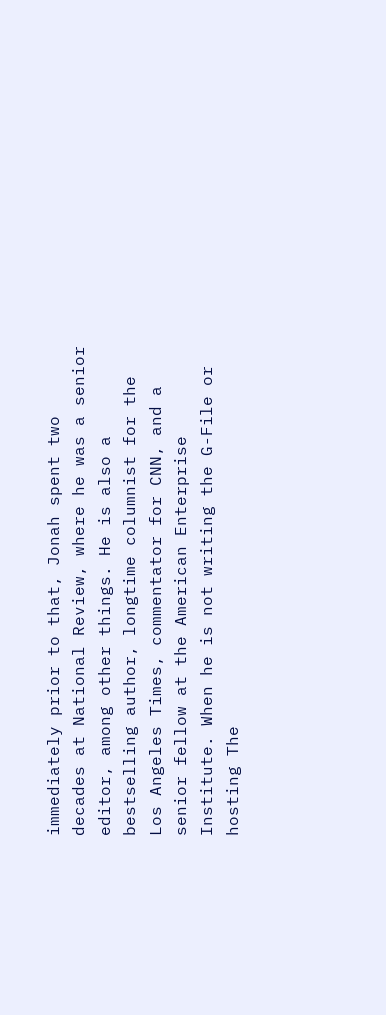immediately prior to that, Jonah spent two decades at National Review, where he was a senior editor, among other things. He is also a bestselling author, longtime columnist for the Los Angeles Times, commentator for CNN, and a senior fellow at the American Enterprise Institute. When he is not writing the G-File or hosting The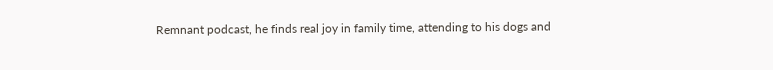Remnant podcast, he finds real joy in family time, attending to his dogs and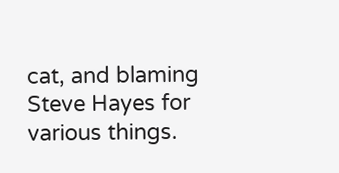cat, and blaming Steve Hayes for various things.